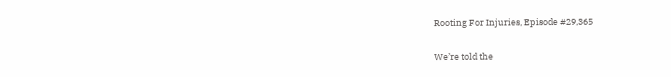Rooting For Injuries, Episode #29,365

We’re told the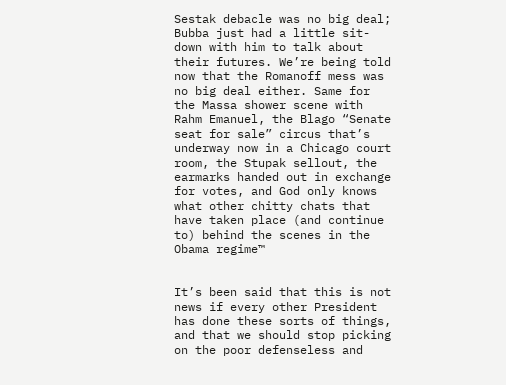Sestak debacle was no big deal; Bubba just had a little sit-down with him to talk about their futures. We’re being told now that the Romanoff mess was no big deal either. Same for the Massa shower scene with Rahm Emanuel, the Blago “Senate seat for sale” circus that’s underway now in a Chicago court room, the Stupak sellout, the earmarks handed out in exchange for votes, and God only knows what other chitty chats that have taken place (and continue to) behind the scenes in the Obama regime™


It’s been said that this is not news if every other President has done these sorts of things, and that we should stop picking on the poor defenseless and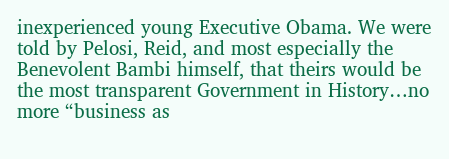inexperienced young Executive Obama. We were told by Pelosi, Reid, and most especially the Benevolent Bambi himself, that theirs would be the most transparent Government in History…no more “business as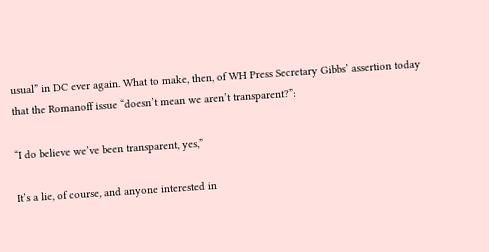usual” in DC ever again. What to make, then, of WH Press Secretary Gibbs’ assertion today that the Romanoff issue “doesn’t mean we aren’t transparent?”:

“I do believe we’ve been transparent, yes,”

It’s a lie, of course, and anyone interested in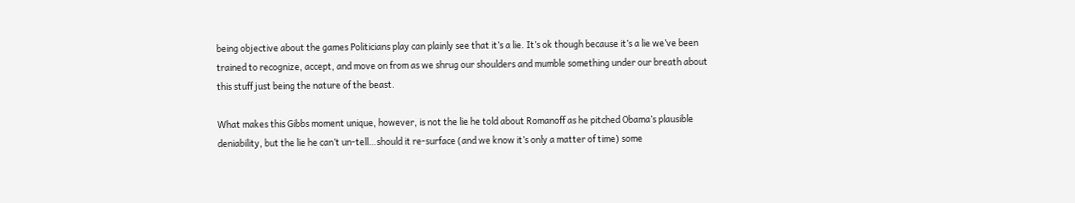being objective about the games Politicians play can plainly see that it’s a lie. It’s ok though because it’s a lie we’ve been trained to recognize, accept, and move on from as we shrug our shoulders and mumble something under our breath about this stuff just being the nature of the beast.

What makes this Gibbs moment unique, however, is not the lie he told about Romanoff as he pitched Obama’s plausible deniability, but the lie he can’t un-tell…should it re-surface (and we know it’s only a matter of time) some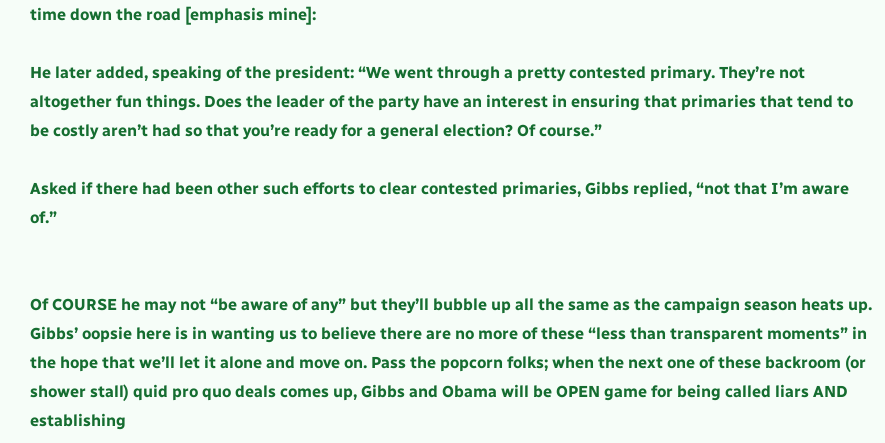time down the road [emphasis mine]:

He later added, speaking of the president: “We went through a pretty contested primary. They’re not altogether fun things. Does the leader of the party have an interest in ensuring that primaries that tend to be costly aren’t had so that you’re ready for a general election? Of course.”

Asked if there had been other such efforts to clear contested primaries, Gibbs replied, “not that I’m aware of.”


Of COURSE he may not “be aware of any” but they’ll bubble up all the same as the campaign season heats up. Gibbs’ oopsie here is in wanting us to believe there are no more of these “less than transparent moments” in the hope that we’ll let it alone and move on. Pass the popcorn folks; when the next one of these backroom (or shower stall) quid pro quo deals comes up, Gibbs and Obama will be OPEN game for being called liars AND establishing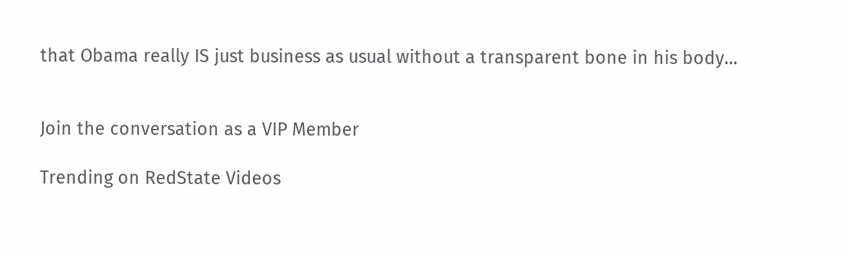that Obama really IS just business as usual without a transparent bone in his body…


Join the conversation as a VIP Member

Trending on RedState Videos